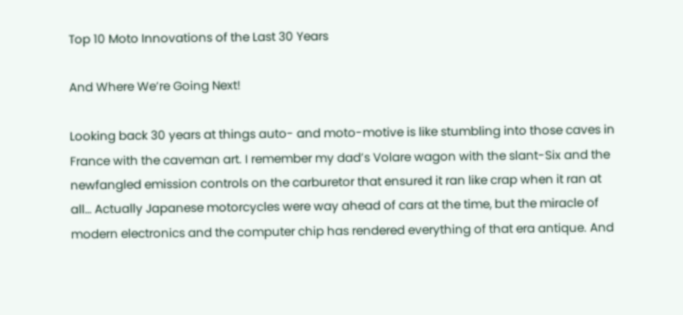Top 10 Moto Innovations of the Last 30 Years

And Where We’re Going Next!

Looking back 30 years at things auto- and moto-motive is like stumbling into those caves in France with the caveman art. I remember my dad’s Volare wagon with the slant-Six and the newfangled emission controls on the carburetor that ensured it ran like crap when it ran at all… Actually Japanese motorcycles were way ahead of cars at the time, but the miracle of modern electronics and the computer chip has rendered everything of that era antique. And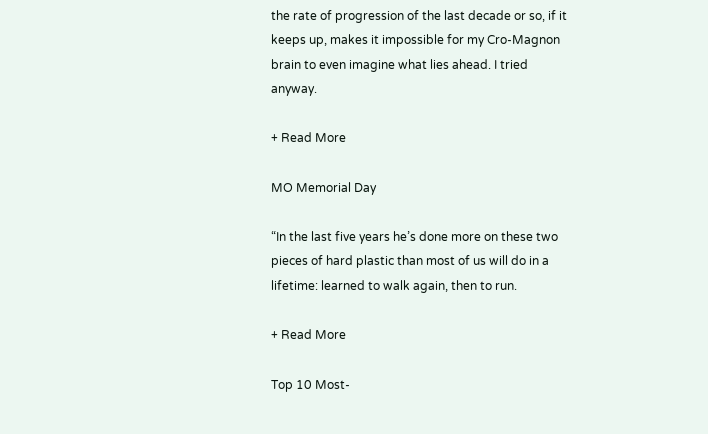the rate of progression of the last decade or so, if it keeps up, makes it impossible for my Cro-Magnon brain to even imagine what lies ahead. I tried anyway.

+ Read More

MO Memorial Day

“In the last five years he’s done more on these two pieces of hard plastic than most of us will do in a lifetime: learned to walk again, then to run.

+ Read More

Top 10 Most-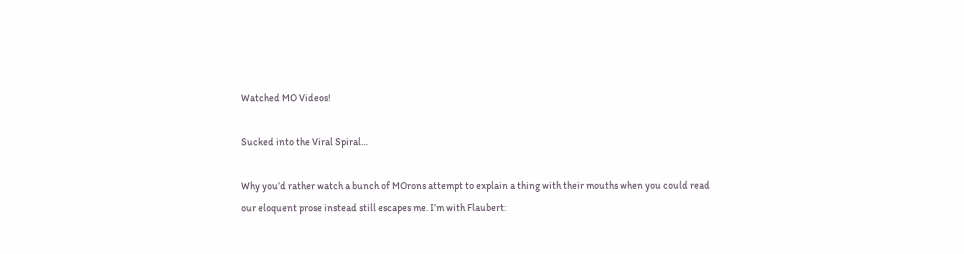Watched MO Videos!

Sucked into the Viral Spiral…

Why you’d rather watch a bunch of MOrons attempt to explain a thing with their mouths when you could read our eloquent prose instead still escapes me. I’m with Flaubert: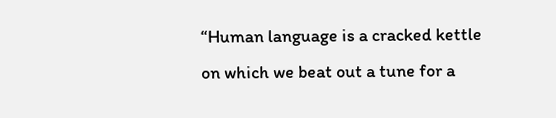“Human language is a cracked kettle on which we beat out a tune for a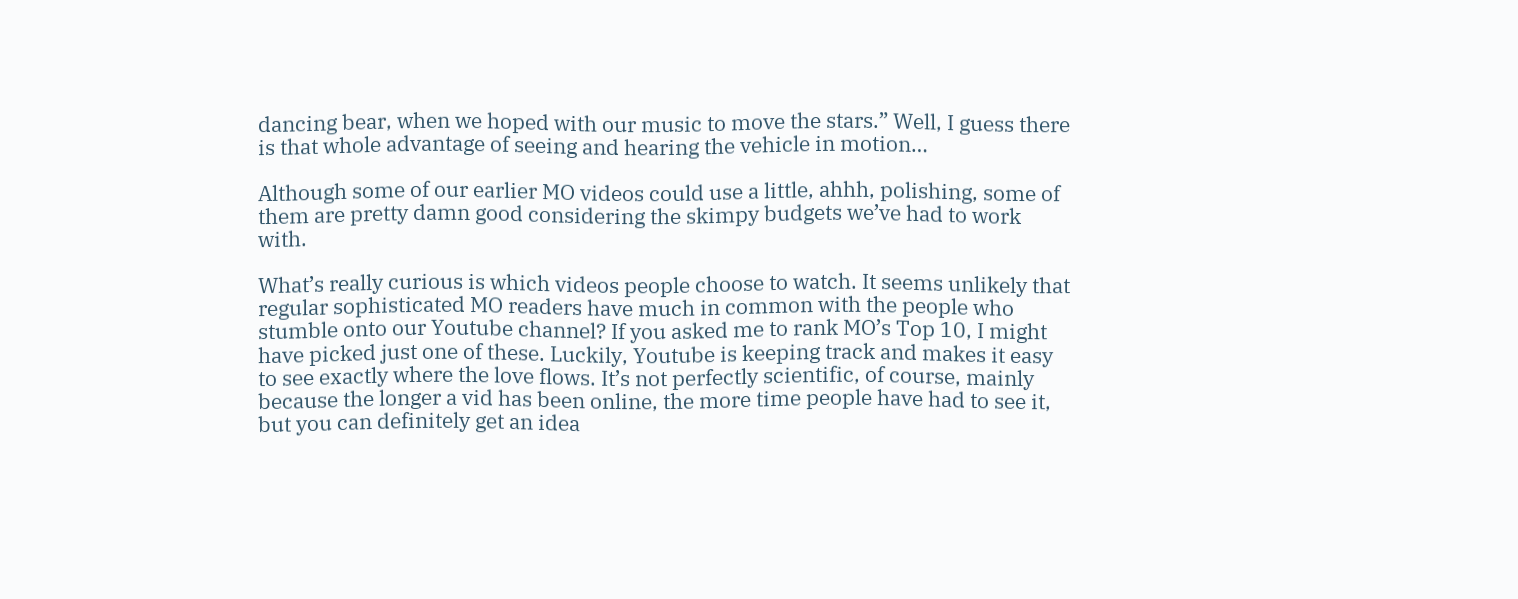dancing bear, when we hoped with our music to move the stars.” Well, I guess there is that whole advantage of seeing and hearing the vehicle in motion…

Although some of our earlier MO videos could use a little, ahhh, polishing, some of them are pretty damn good considering the skimpy budgets we’ve had to work with.

What’s really curious is which videos people choose to watch. It seems unlikely that regular sophisticated MO readers have much in common with the people who stumble onto our Youtube channel? If you asked me to rank MO’s Top 10, I might have picked just one of these. Luckily, Youtube is keeping track and makes it easy to see exactly where the love flows. It’s not perfectly scientific, of course, mainly because the longer a vid has been online, the more time people have had to see it, but you can definitely get an idea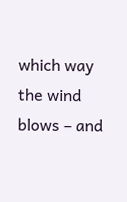which way the wind blows – and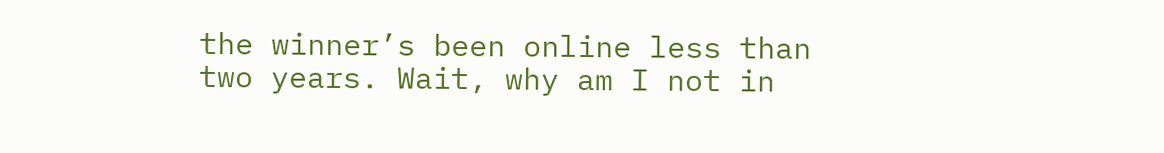the winner’s been online less than two years. Wait, why am I not in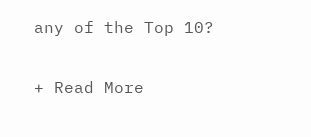any of the Top 10?

+ Read More